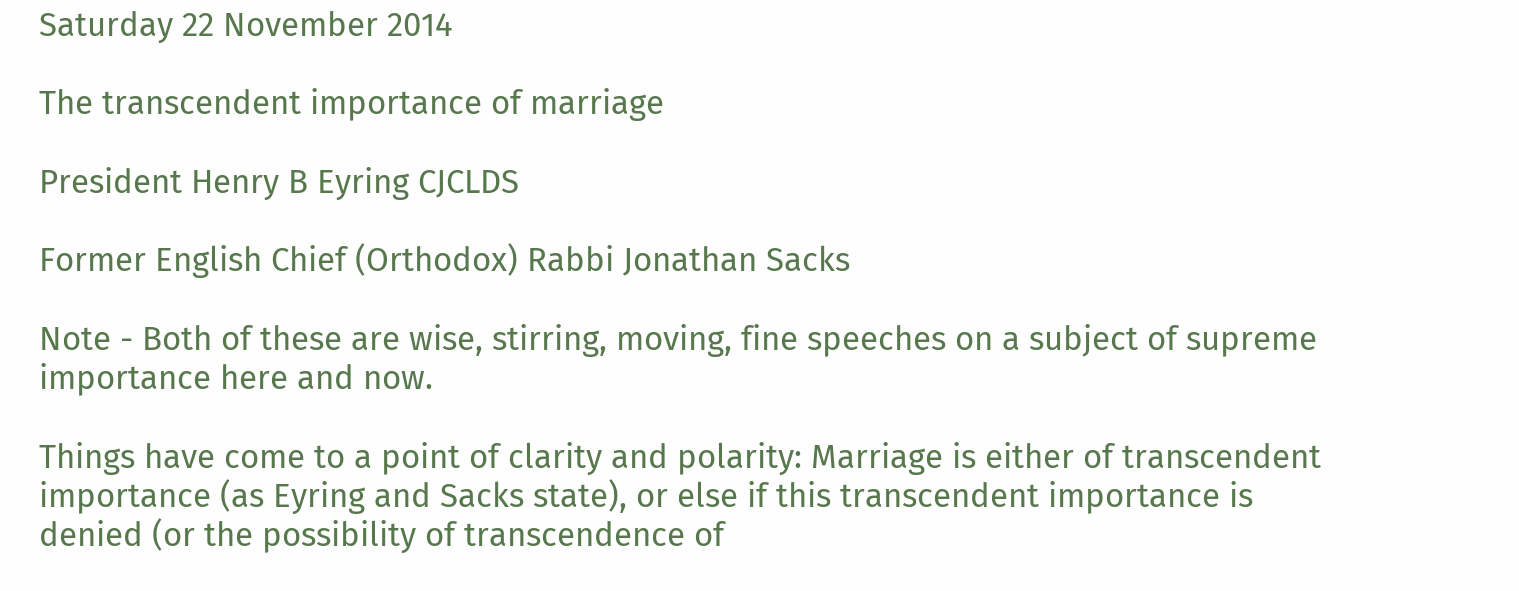Saturday 22 November 2014

The transcendent importance of marriage

President Henry B Eyring CJCLDS

Former English Chief (Orthodox) Rabbi Jonathan Sacks

Note - Both of these are wise, stirring, moving, fine speeches on a subject of supreme importance here and now.

Things have come to a point of clarity and polarity: Marriage is either of transcendent importance (as Eyring and Sacks state), or else if this transcendent importance is denied (or the possibility of transcendence of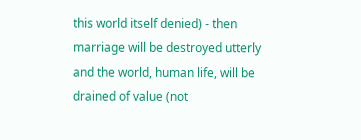this world itself denied) - then marriage will be destroyed utterly and the world, human life, will be drained of value (not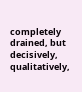completely drained, but decisively, qualitatively,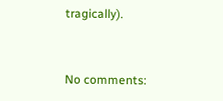tragically).


No comments: